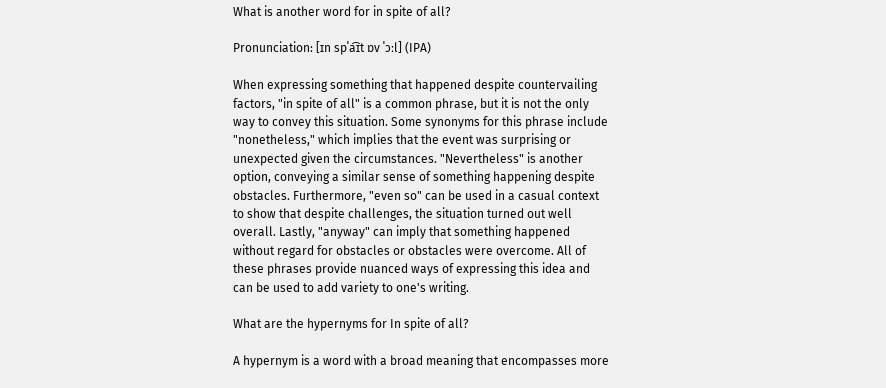What is another word for in spite of all?

Pronunciation: [ɪn spˈa͡ɪt ɒv ˈɔːl] (IPA)

When expressing something that happened despite countervailing factors, "in spite of all" is a common phrase, but it is not the only way to convey this situation. Some synonyms for this phrase include "nonetheless," which implies that the event was surprising or unexpected given the circumstances. "Nevertheless" is another option, conveying a similar sense of something happening despite obstacles. Furthermore, "even so" can be used in a casual context to show that despite challenges, the situation turned out well overall. Lastly, "anyway" can imply that something happened without regard for obstacles or obstacles were overcome. All of these phrases provide nuanced ways of expressing this idea and can be used to add variety to one's writing.

What are the hypernyms for In spite of all?

A hypernym is a word with a broad meaning that encompasses more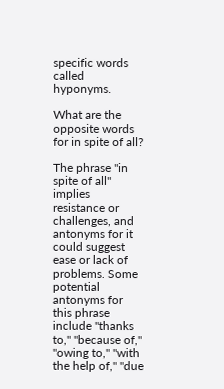specific words called hyponyms.

What are the opposite words for in spite of all?

The phrase "in spite of all" implies resistance or challenges, and antonyms for it could suggest ease or lack of problems. Some potential antonyms for this phrase include "thanks to," "because of," "owing to," "with the help of," "due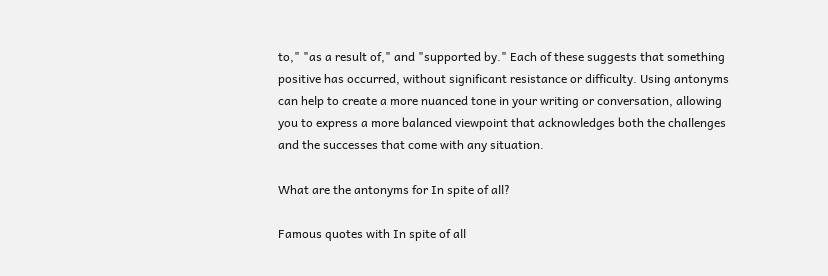to," "as a result of," and "supported by." Each of these suggests that something positive has occurred, without significant resistance or difficulty. Using antonyms can help to create a more nuanced tone in your writing or conversation, allowing you to express a more balanced viewpoint that acknowledges both the challenges and the successes that come with any situation.

What are the antonyms for In spite of all?

Famous quotes with In spite of all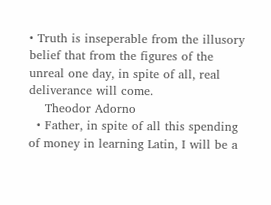• Truth is inseperable from the illusory belief that from the figures of the unreal one day, in spite of all, real deliverance will come.
    Theodor Adorno
  • Father, in spite of all this spending of money in learning Latin, I will be a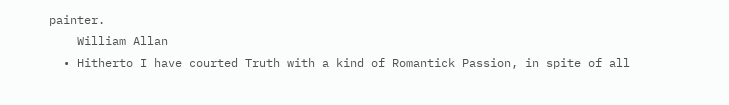painter.
    William Allan
  • Hitherto I have courted Truth with a kind of Romantick Passion, in spite of all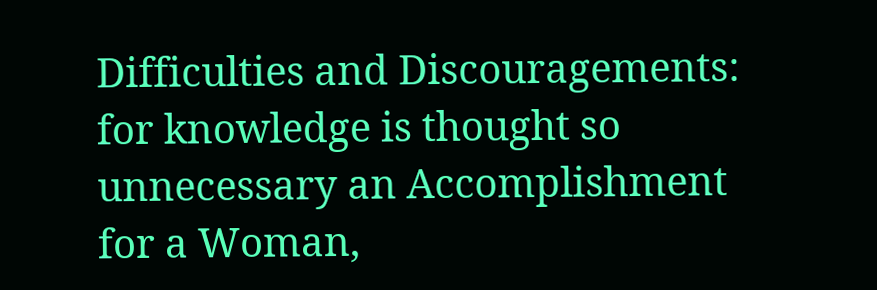Difficulties and Discouragements: for knowledge is thought so unnecessary an Accomplishment for a Woman,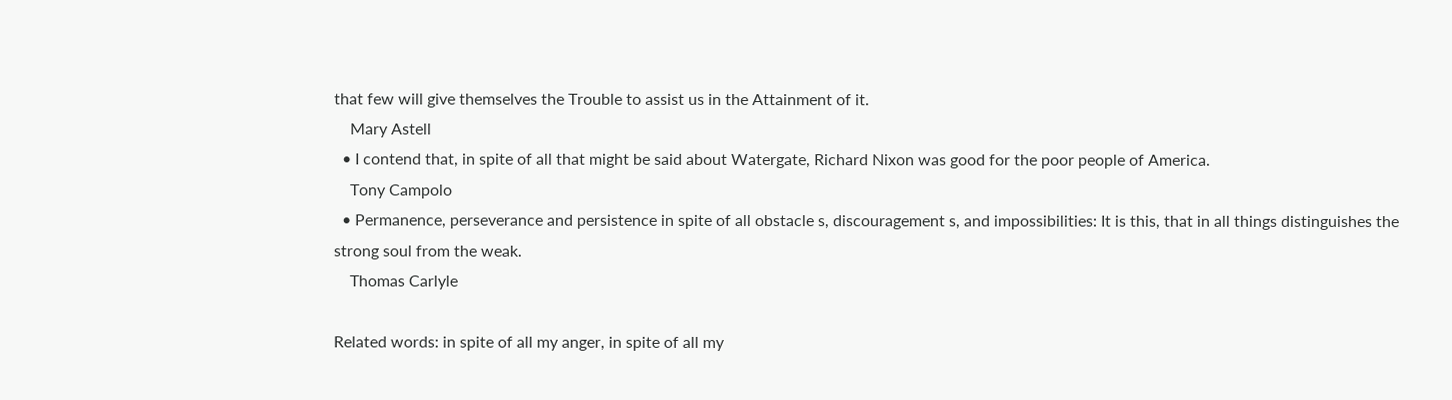that few will give themselves the Trouble to assist us in the Attainment of it.
    Mary Astell
  • I contend that, in spite of all that might be said about Watergate, Richard Nixon was good for the poor people of America.
    Tony Campolo
  • Permanence, perseverance and persistence in spite of all obstacle s, discouragement s, and impossibilities: It is this, that in all things distinguishes the strong soul from the weak.
    Thomas Carlyle

Related words: in spite of all my anger, in spite of all my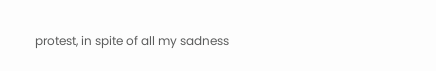protest, in spite of all my sadness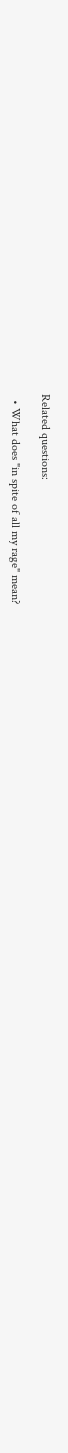Related questions:

  • What does "in spite of all my rage" mean?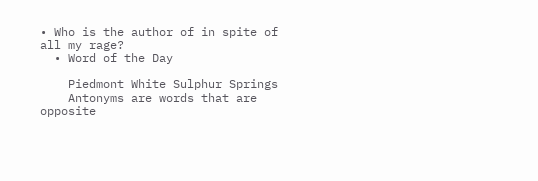• Who is the author of in spite of all my rage?
  • Word of the Day

    Piedmont White Sulphur Springs
    Antonyms are words that are opposite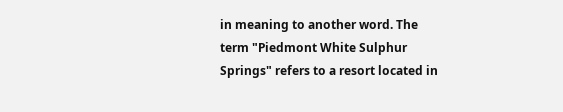in meaning to another word. The term "Piedmont White Sulphur Springs" refers to a resort located in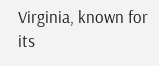Virginia, known for its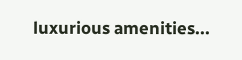luxurious amenities...